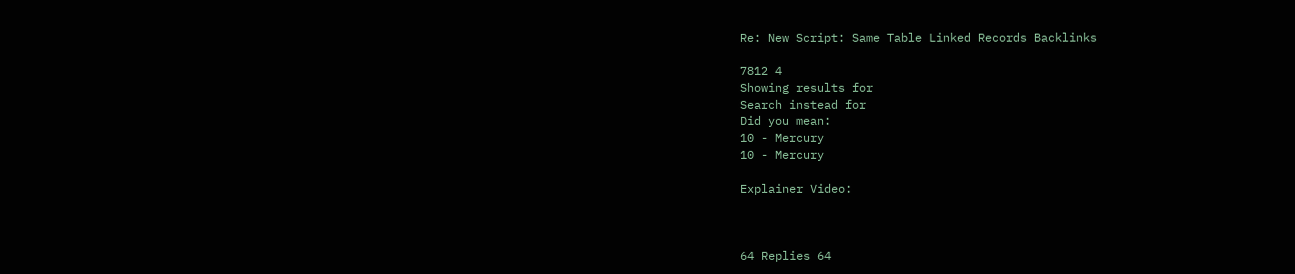Re: New Script: Same Table Linked Records Backlinks

7812 4
Showing results for
Search instead for
Did you mean:
10 - Mercury
10 - Mercury

Explainer Video:



64 Replies 64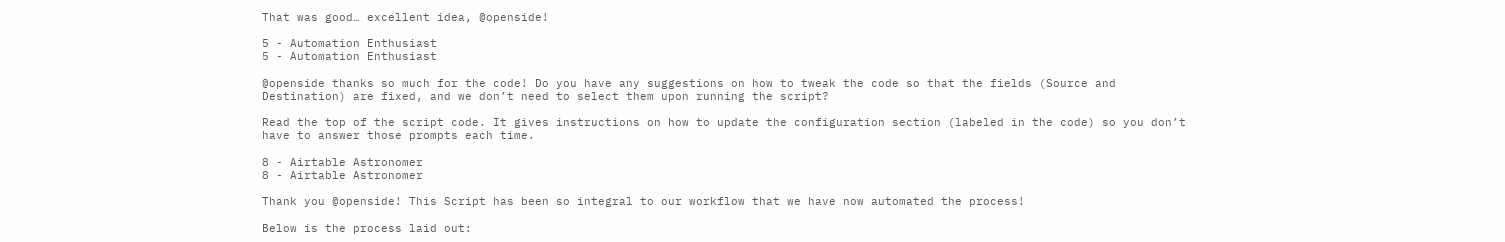That was good… excellent idea, @openside!

5 - Automation Enthusiast
5 - Automation Enthusiast

@openside thanks so much for the code! Do you have any suggestions on how to tweak the code so that the fields (Source and Destination) are fixed, and we don’t need to select them upon running the script?

Read the top of the script code. It gives instructions on how to update the configuration section (labeled in the code) so you don’t have to answer those prompts each time.

8 - Airtable Astronomer
8 - Airtable Astronomer

Thank you @openside! This Script has been so integral to our workflow that we have now automated the process!

Below is the process laid out: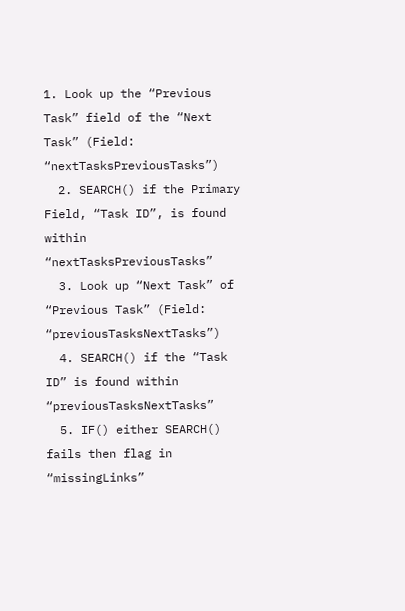1. Look up the “Previous Task” field of the “Next Task” (Field: “nextTasksPreviousTasks”)
  2. SEARCH() if the Primary Field, “Task ID”, is found within “nextTasksPreviousTasks”
  3. Look up “Next Task” of “Previous Task” (Field: “previousTasksNextTasks”)
  4. SEARCH() if the “Task ID” is found within “previousTasksNextTasks”
  5. IF() either SEARCH() fails then flag in “missingLinks”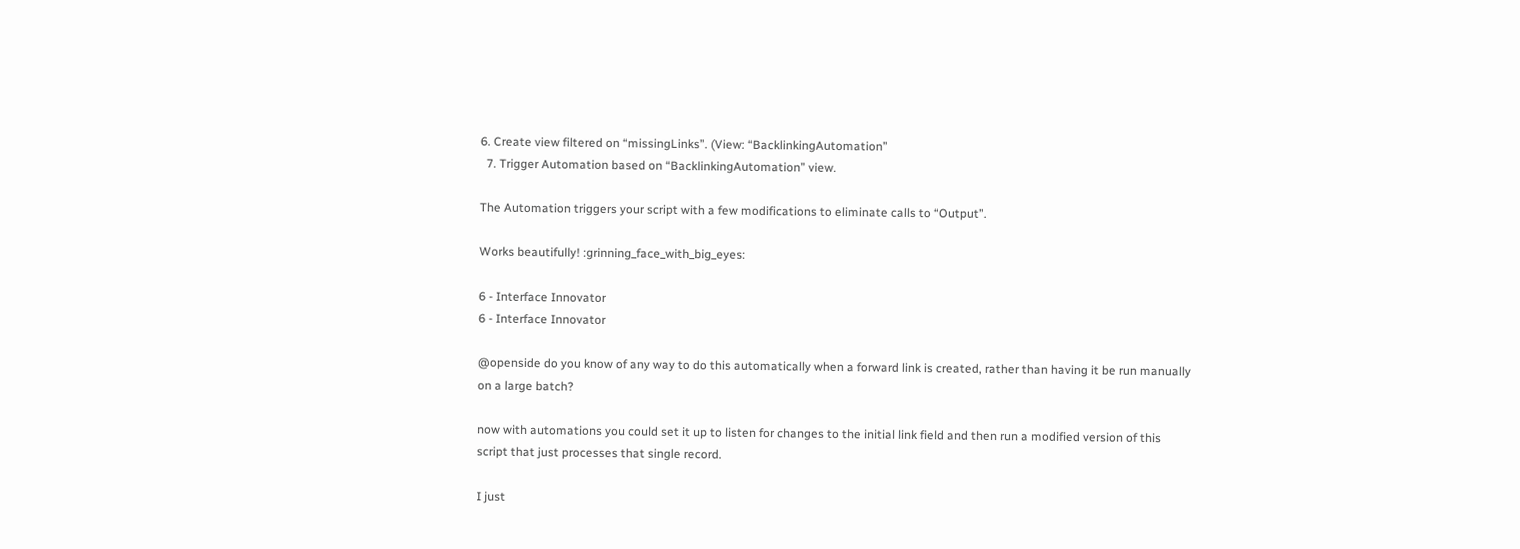6. Create view filtered on “missingLinks”. (View: “BacklinkingAutomation”
  7. Trigger Automation based on “BacklinkingAutomation” view.

The Automation triggers your script with a few modifications to eliminate calls to “Output”.

Works beautifully! :grinning_face_with_big_eyes:

6 - Interface Innovator
6 - Interface Innovator

@openside do you know of any way to do this automatically when a forward link is created, rather than having it be run manually on a large batch?

now with automations you could set it up to listen for changes to the initial link field and then run a modified version of this script that just processes that single record.

I just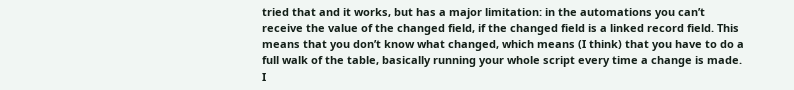tried that and it works, but has a major limitation: in the automations you can’t receive the value of the changed field, if the changed field is a linked record field. This means that you don’t know what changed, which means (I think) that you have to do a full walk of the table, basically running your whole script every time a change is made. I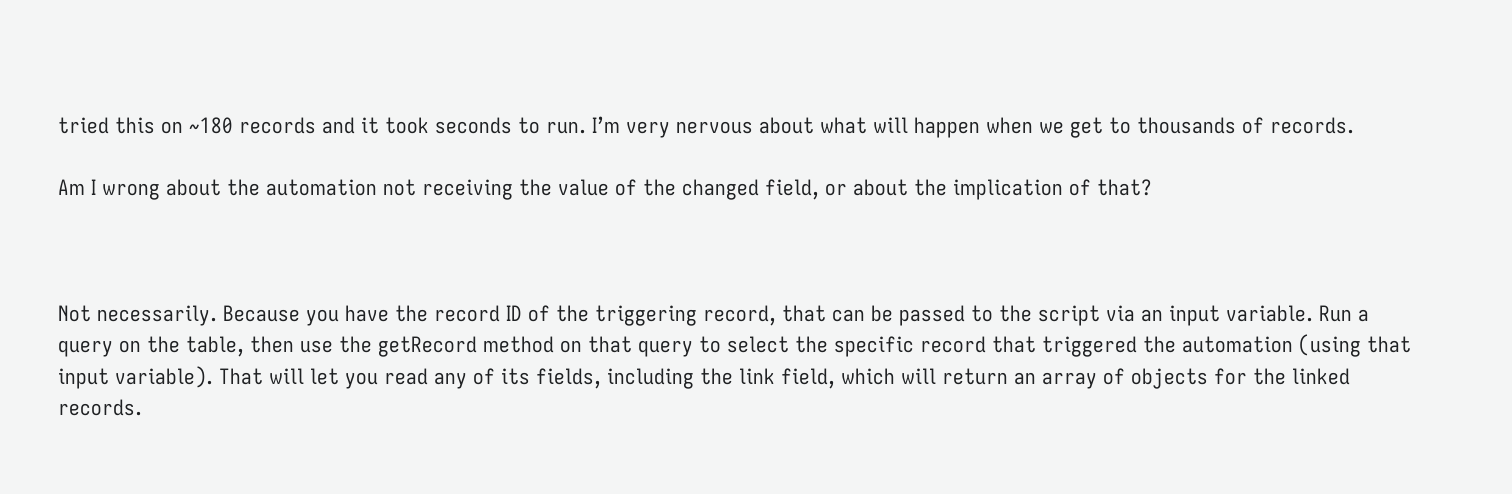tried this on ~180 records and it took seconds to run. I’m very nervous about what will happen when we get to thousands of records.

Am I wrong about the automation not receiving the value of the changed field, or about the implication of that?



Not necessarily. Because you have the record ID of the triggering record, that can be passed to the script via an input variable. Run a query on the table, then use the getRecord method on that query to select the specific record that triggered the automation (using that input variable). That will let you read any of its fields, including the link field, which will return an array of objects for the linked records.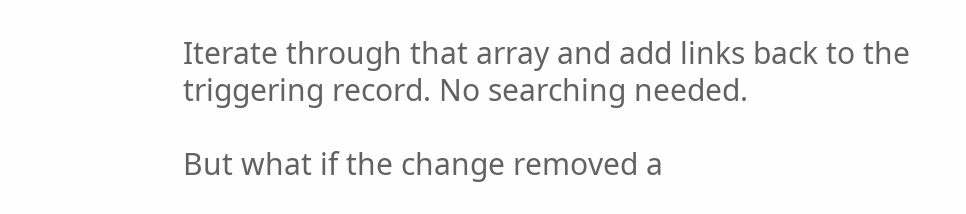Iterate through that array and add links back to the triggering record. No searching needed.

But what if the change removed a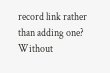record link rather than adding one? Without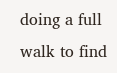doing a full walk to find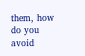them, how do you avoid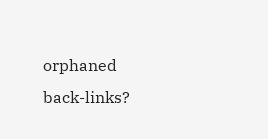orphaned back-links?